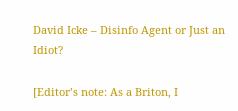David Icke – Disinfo Agent or Just an Idiot?

[Editor’s note: As a Briton, I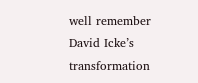well remember David Icke’s transformation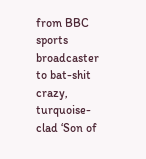from BBC sports broadcaster to bat-shit crazy, turquoise-clad ‘Son of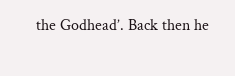the Godhead’. Back then he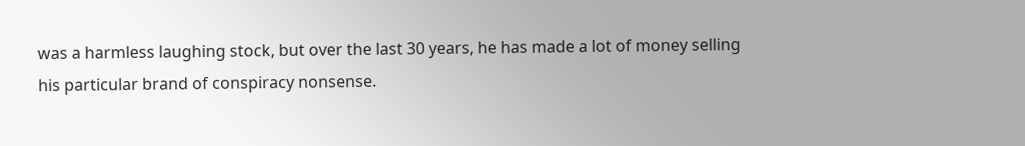was a harmless laughing stock, but over the last 30 years, he has made a lot of money selling his particular brand of conspiracy nonsense.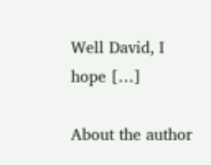Well David, I hope […]

About the author